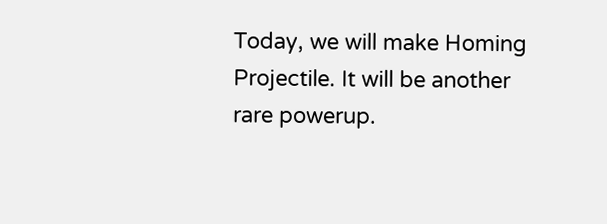Today, we will make Homing Projectile. It will be another rare powerup.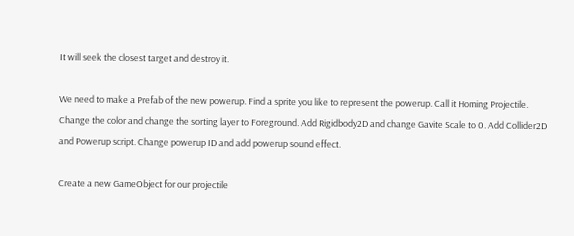It will seek the closest target and destroy it.

We need to make a Prefab of the new powerup. Find a sprite you like to represent the powerup. Call it Homing Projectile. Change the color and change the sorting layer to Foreground. Add Rigidbody2D and change Gavite Scale to 0. Add Collider2D and Powerup script. Change powerup ID and add powerup sound effect.

Create a new GameObject for our projectile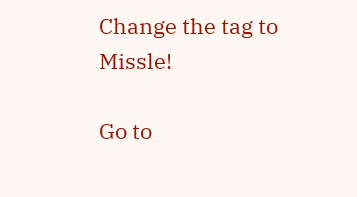Change the tag to Missle!

Go to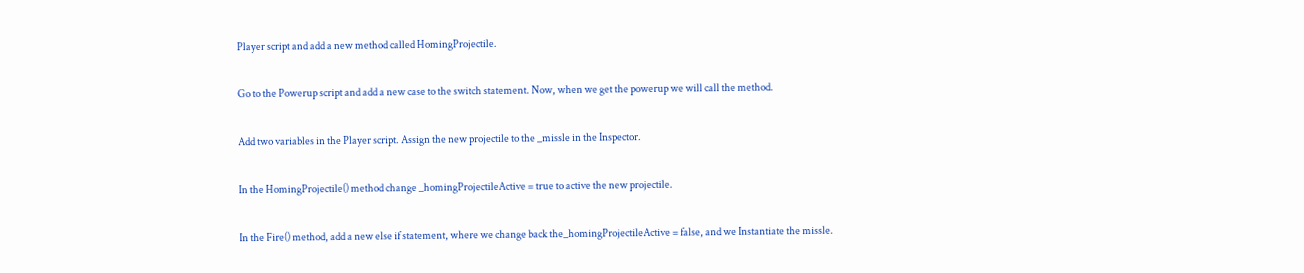Player script and add a new method called HomingProjectile.

Go to the Powerup script and add a new case to the switch statement. Now, when we get the powerup we will call the method.

Add two variables in the Player script. Assign the new projectile to the _missle in the Inspector.

In the HomingProjectile() method change _homingProjectileActive = true to active the new projectile.

In the Fire() method, add a new else if statement, where we change back the_homingProjectileActive = false, and we Instantiate the missle.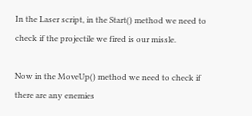In the Laser script, in the Start() method we need to check if the projectile we fired is our missle.

Now in the MoveUp() method we need to check if there are any enemies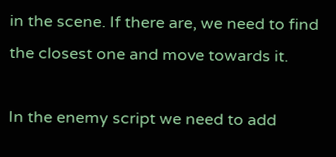in the scene. If there are, we need to find the closest one and move towards it.

In the enemy script we need to add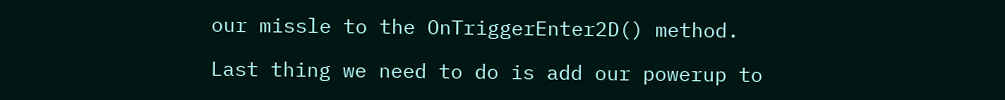our missle to the OnTriggerEnter2D() method.

Last thing we need to do is add our powerup to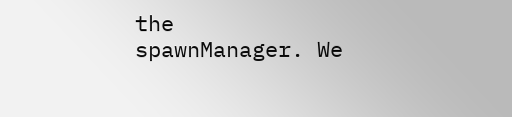the spawnManager. We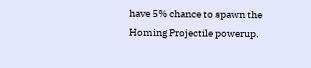have 5% chance to spawn the Homing Projectile powerup.